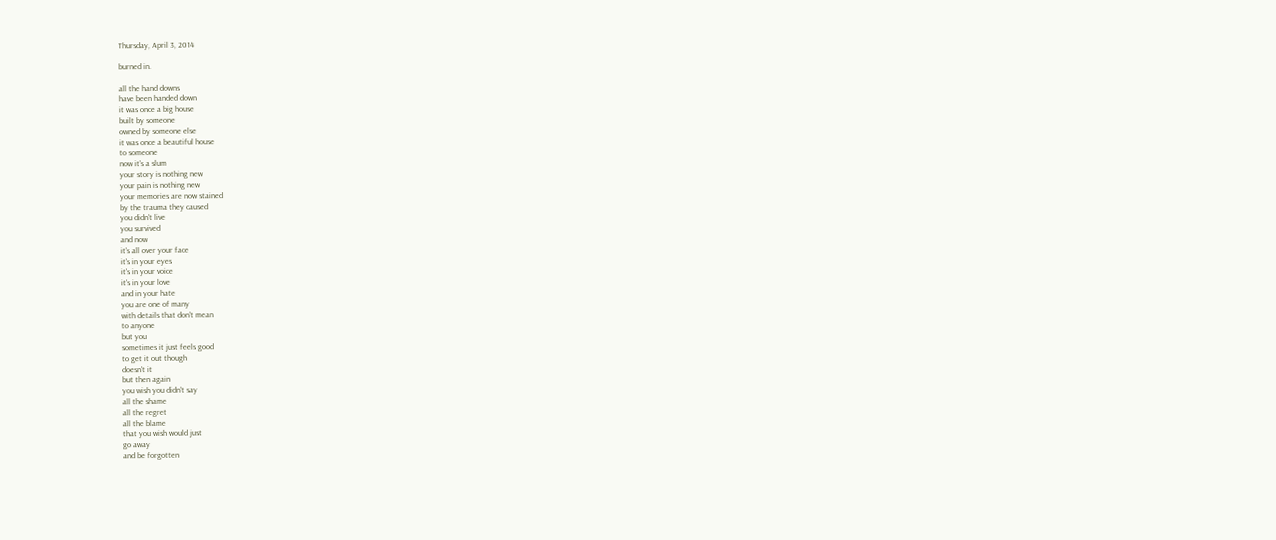Thursday, April 3, 2014

burned in.

all the hand downs
have been handed down
it was once a big house
built by someone
owned by someone else
it was once a beautiful house
to someone
now it's a slum
your story is nothing new
your pain is nothing new
your memories are now stained
by the trauma they caused
you didn't live
you survived
and now
it's all over your face
it's in your eyes
it's in your voice
it's in your love
and in your hate
you are one of many
with details that don't mean
to anyone
but you
sometimes it just feels good
to get it out though
doesn't it
but then again
you wish you didn't say
all the shame
all the regret
all the blame
that you wish would just
go away
and be forgotten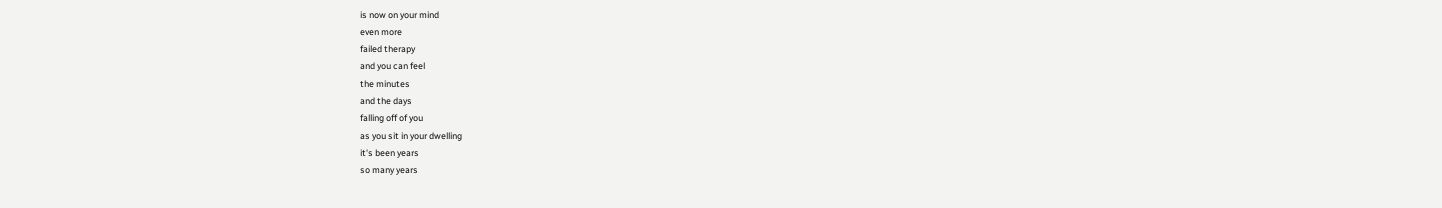is now on your mind
even more
failed therapy
and you can feel
the minutes
and the days
falling off of you
as you sit in your dwelling
it's been years
so many years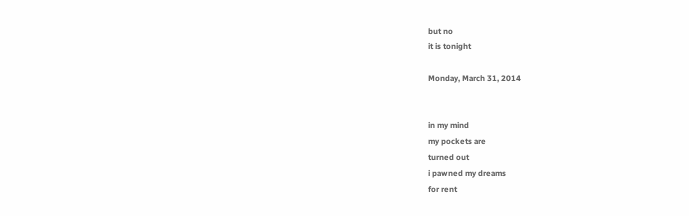but no
it is tonight

Monday, March 31, 2014


in my mind
my pockets are
turned out
i pawned my dreams
for rent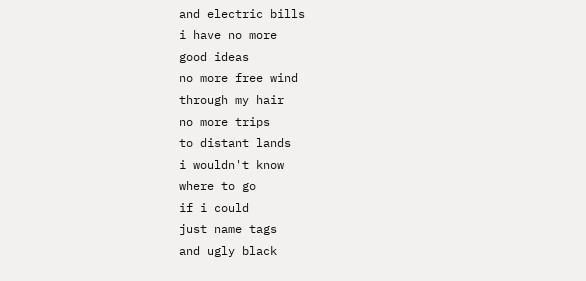and electric bills
i have no more
good ideas
no more free wind
through my hair
no more trips
to distant lands
i wouldn't know
where to go
if i could
just name tags
and ugly black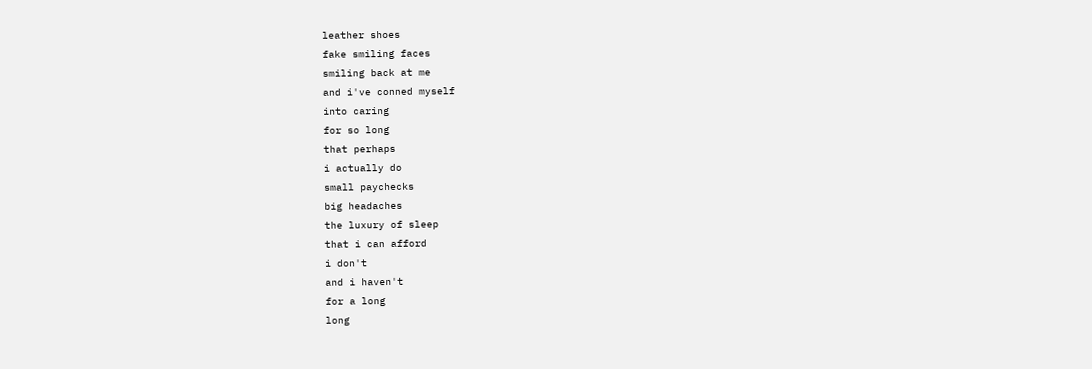leather shoes
fake smiling faces
smiling back at me
and i've conned myself
into caring
for so long
that perhaps
i actually do
small paychecks
big headaches
the luxury of sleep
that i can afford
i don't
and i haven't
for a long
long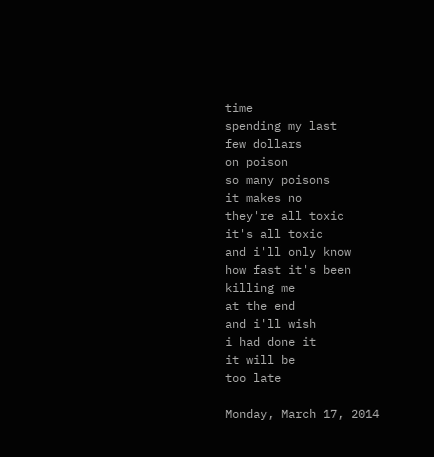time
spending my last
few dollars
on poison
so many poisons
it makes no
they're all toxic
it's all toxic
and i'll only know
how fast it's been
killing me
at the end
and i'll wish
i had done it
it will be
too late

Monday, March 17, 2014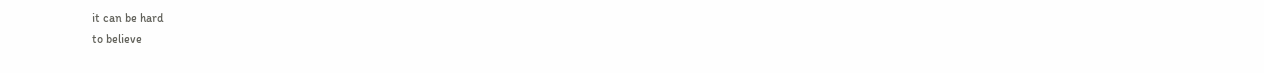it can be hard
to believe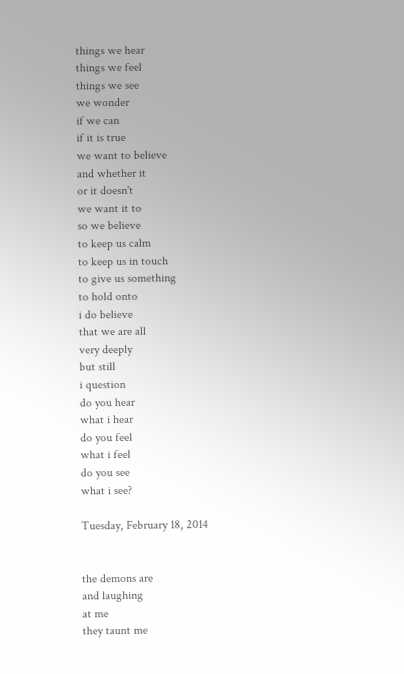things we hear
things we feel
things we see
we wonder
if we can
if it is true
we want to believe
and whether it
or it doesn't
we want it to
so we believe
to keep us calm
to keep us in touch
to give us something
to hold onto
i do believe
that we are all
very deeply
but still
i question
do you hear
what i hear
do you feel
what i feel
do you see
what i see?

Tuesday, February 18, 2014


the demons are
and laughing
at me
they taunt me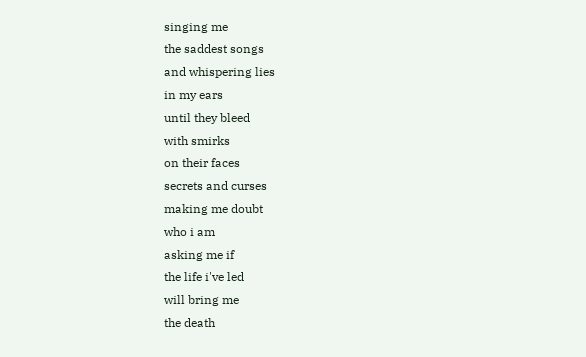singing me
the saddest songs
and whispering lies
in my ears
until they bleed
with smirks
on their faces
secrets and curses
making me doubt
who i am
asking me if
the life i've led
will bring me
the death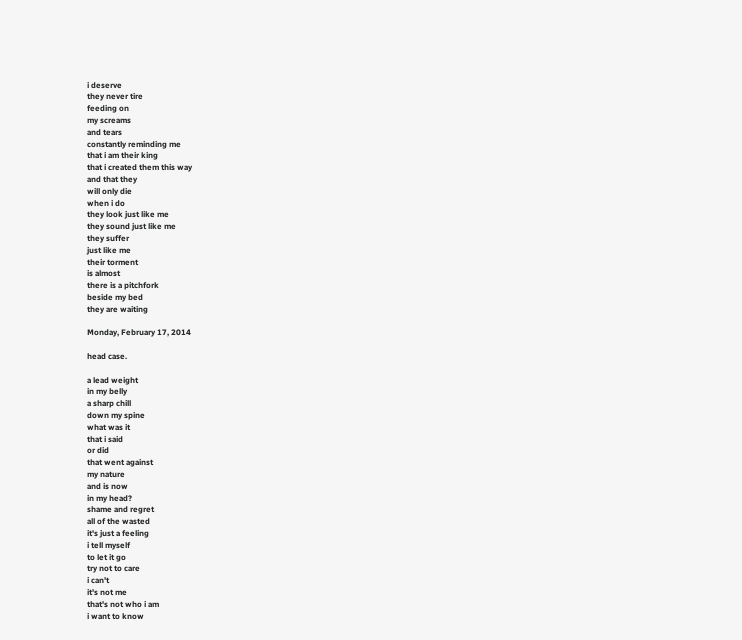i deserve
they never tire
feeding on
my screams
and tears
constantly reminding me
that i am their king
that i created them this way
and that they
will only die
when i do
they look just like me
they sound just like me
they suffer
just like me
their torment
is almost
there is a pitchfork
beside my bed
they are waiting

Monday, February 17, 2014

head case.

a lead weight
in my belly
a sharp chill
down my spine
what was it
that i said
or did
that went against
my nature
and is now
in my head?
shame and regret
all of the wasted
it's just a feeling
i tell myself
to let it go
try not to care
i can't
it's not me
that's not who i am
i want to know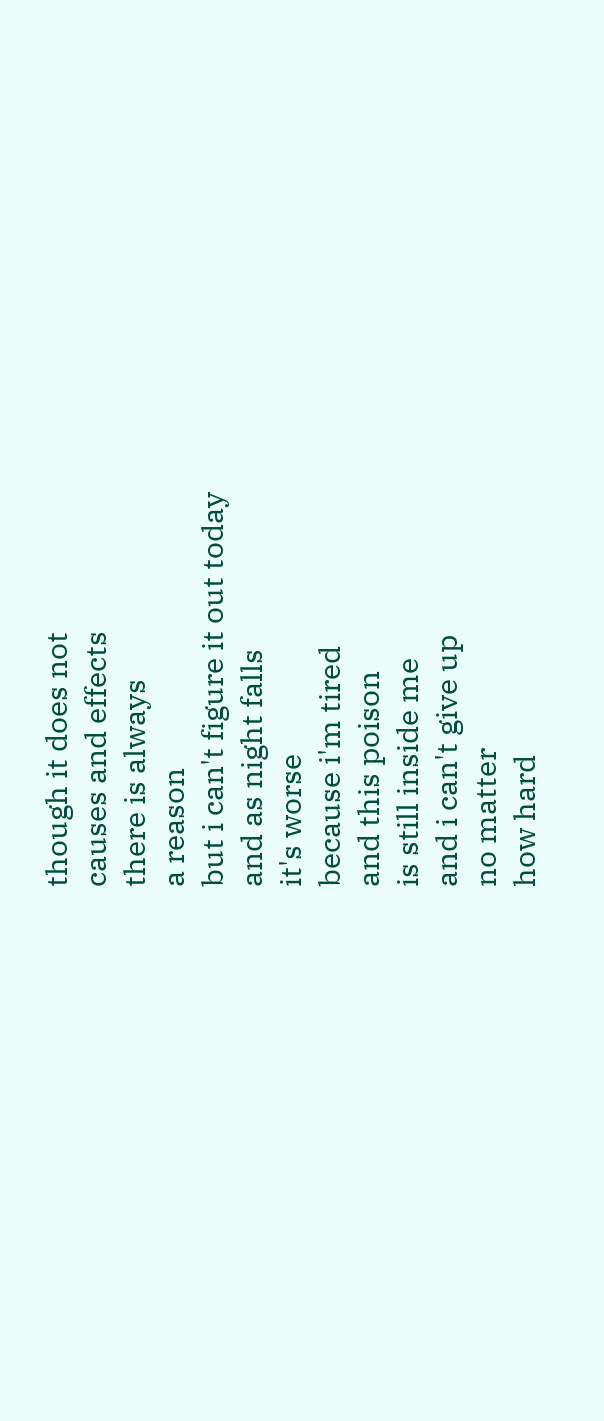though it does not
causes and effects
there is always
a reason
but i can't figure it out today
and as night falls
it's worse
because i'm tired
and this poison
is still inside me
and i can't give up
no matter
how hard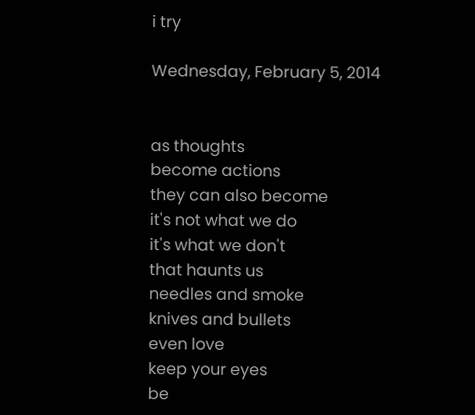i try

Wednesday, February 5, 2014


as thoughts
become actions
they can also become
it's not what we do
it's what we don't
that haunts us
needles and smoke
knives and bullets
even love
keep your eyes
be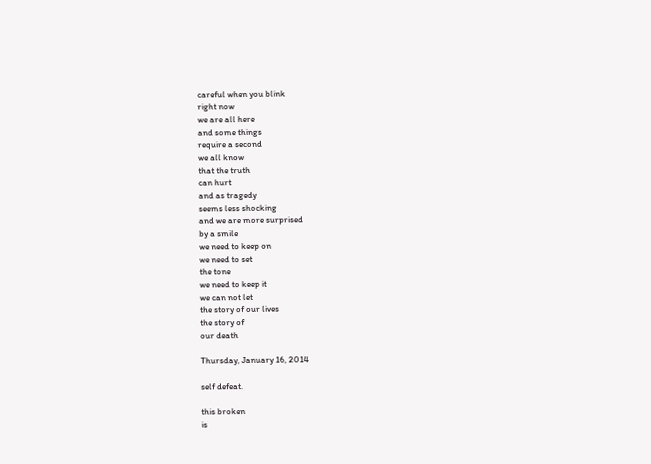careful when you blink
right now
we are all here
and some things
require a second
we all know
that the truth
can hurt
and as tragedy
seems less shocking
and we are more surprised
by a smile
we need to keep on
we need to set
the tone
we need to keep it
we can not let
the story of our lives
the story of
our death

Thursday, January 16, 2014

self defeat.

this broken
is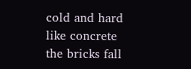cold and hard
like concrete
the bricks fall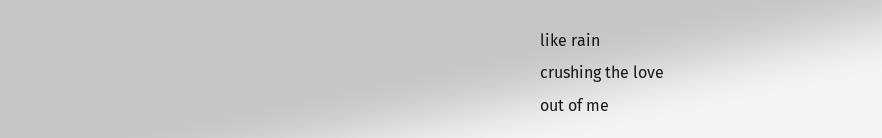like rain
crushing the love
out of me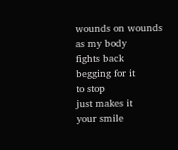wounds on wounds
as my body
fights back
begging for it
to stop
just makes it
your smile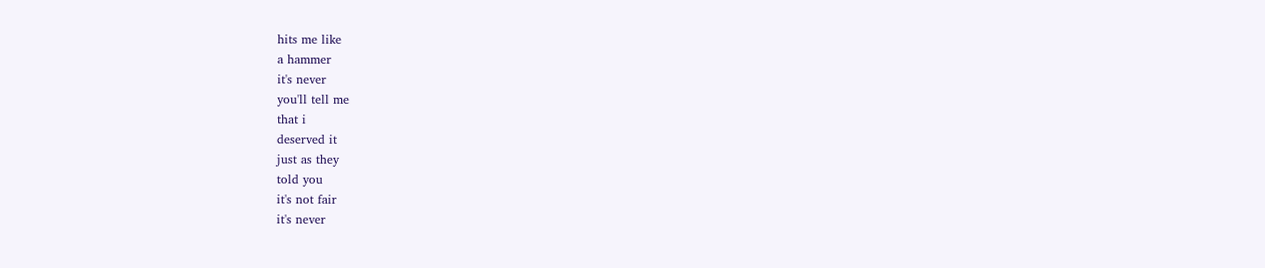hits me like
a hammer
it's never
you'll tell me
that i
deserved it
just as they
told you
it's not fair
it's never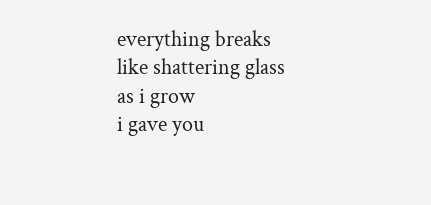everything breaks
like shattering glass
as i grow
i gave you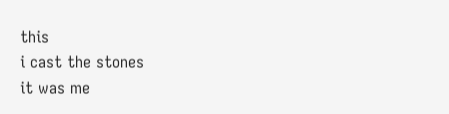this
i cast the stones
it was me